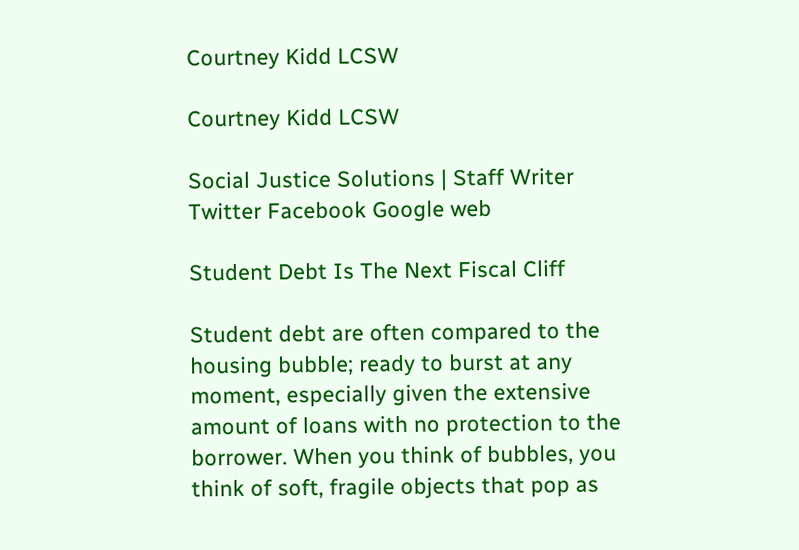Courtney Kidd LCSW

Courtney Kidd LCSW

Social Justice Solutions | Staff Writer
Twitter Facebook Google web

Student Debt Is The Next Fiscal Cliff

Student debt are often compared to the housing bubble; ready to burst at any moment, especially given the extensive amount of loans with no protection to the borrower. When you think of bubbles, you think of soft, fragile objects that pop as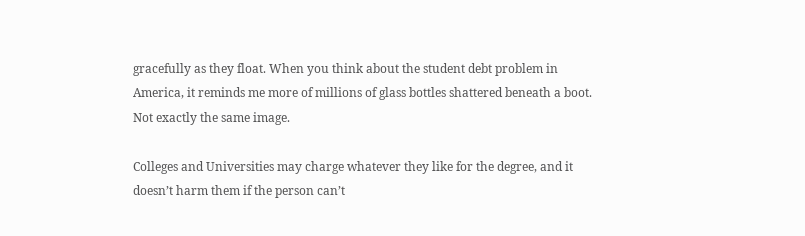gracefully as they float. When you think about the student debt problem in America, it reminds me more of millions of glass bottles shattered beneath a boot. Not exactly the same image.

Colleges and Universities may charge whatever they like for the degree, and it doesn’t harm them if the person can’t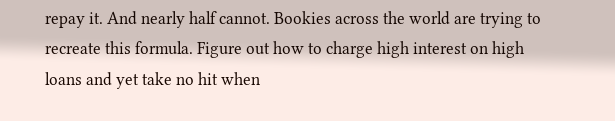repay it. And nearly half cannot. Bookies across the world are trying to recreate this formula. Figure out how to charge high interest on high loans and yet take no hit when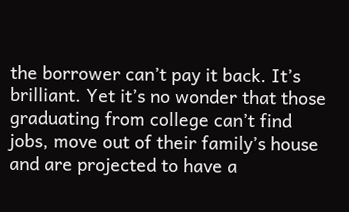the borrower can’t pay it back. It’s brilliant. Yet it’s no wonder that those graduating from college can’t find jobs, move out of their family’s house and are projected to have a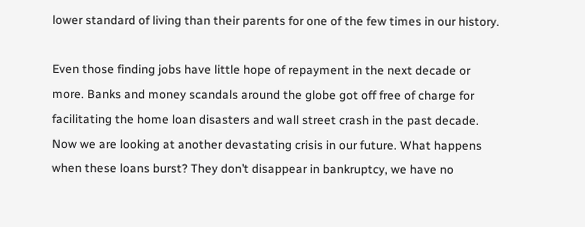lower standard of living than their parents for one of the few times in our history.

Even those finding jobs have little hope of repayment in the next decade or more. Banks and money scandals around the globe got off free of charge for facilitating the home loan disasters and wall street crash in the past decade. Now we are looking at another devastating crisis in our future. What happens when these loans burst? They don’t disappear in bankruptcy, we have no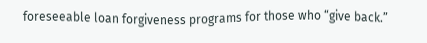foreseeable loan forgiveness programs for those who “give back.”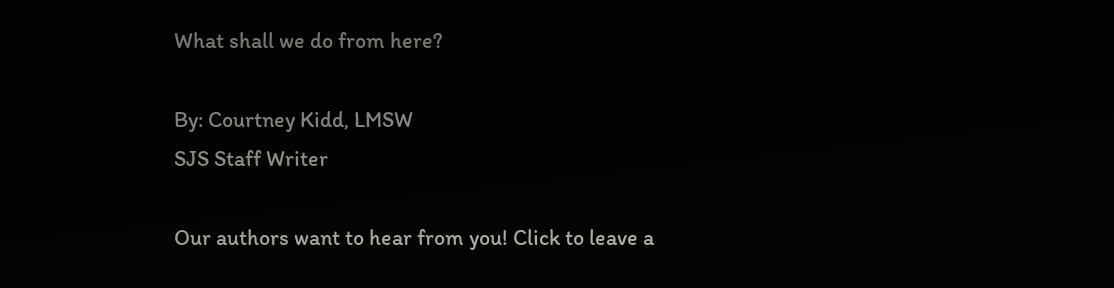What shall we do from here?

By: Courtney Kidd, LMSW
SJS Staff Writer

Our authors want to hear from you! Click to leave a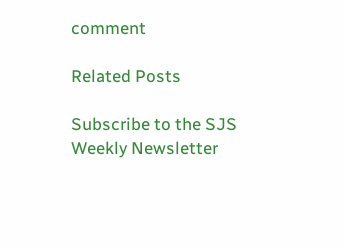comment

Related Posts

Subscribe to the SJS Weekly Newsletter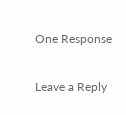One Response

Leave a Reply